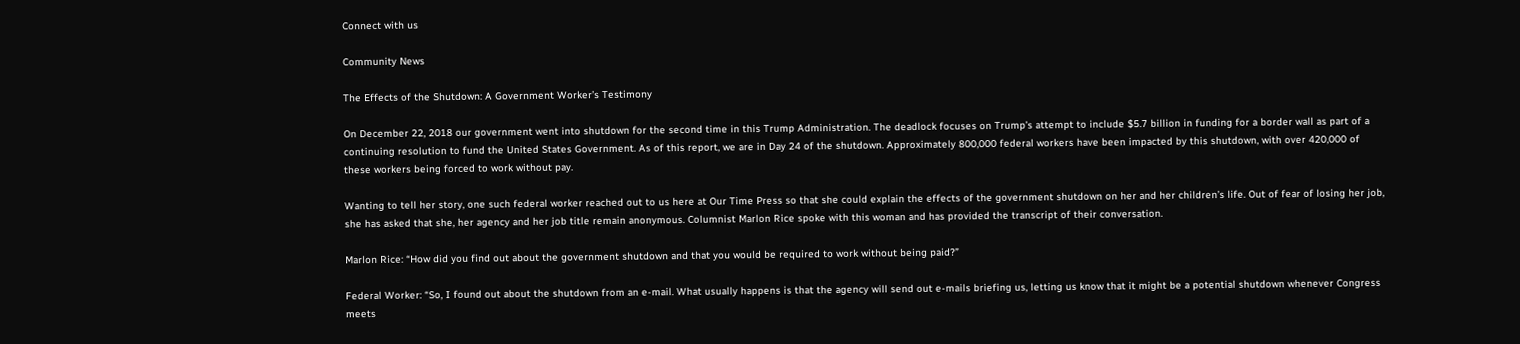Connect with us

Community News

The Effects of the Shutdown: A Government Worker’s Testimony

On December 22, 2018 our government went into shutdown for the second time in this Trump Administration. The deadlock focuses on Trump’s attempt to include $5.7 billion in funding for a border wall as part of a continuing resolution to fund the United States Government. As of this report, we are in Day 24 of the shutdown. Approximately 800,000 federal workers have been impacted by this shutdown, with over 420,000 of these workers being forced to work without pay.

Wanting to tell her story, one such federal worker reached out to us here at Our Time Press so that she could explain the effects of the government shutdown on her and her children’s life. Out of fear of losing her job, she has asked that she, her agency and her job title remain anonymous. Columnist Marlon Rice spoke with this woman and has provided the transcript of their conversation.

Marlon Rice: “How did you find out about the government shutdown and that you would be required to work without being paid?”

Federal Worker: “So, I found out about the shutdown from an e-mail. What usually happens is that the agency will send out e-mails briefing us, letting us know that it might be a potential shutdown whenever Congress meets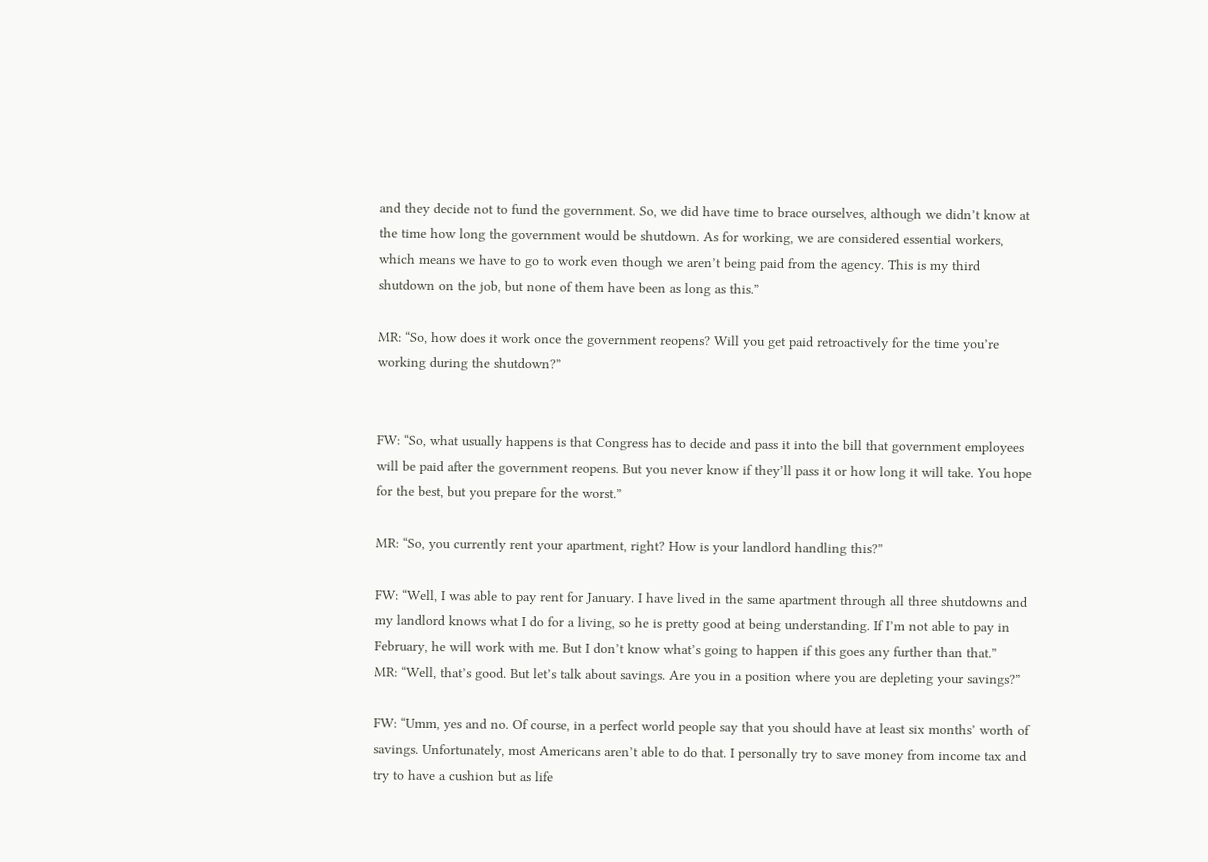and they decide not to fund the government. So, we did have time to brace ourselves, although we didn’t know at the time how long the government would be shutdown. As for working, we are considered essential workers, which means we have to go to work even though we aren’t being paid from the agency. This is my third shutdown on the job, but none of them have been as long as this.”

MR: “So, how does it work once the government reopens? Will you get paid retroactively for the time you’re working during the shutdown?”


FW: “So, what usually happens is that Congress has to decide and pass it into the bill that government employees will be paid after the government reopens. But you never know if they’ll pass it or how long it will take. You hope for the best, but you prepare for the worst.”

MR: “So, you currently rent your apartment, right? How is your landlord handling this?”

FW: “Well, I was able to pay rent for January. I have lived in the same apartment through all three shutdowns and my landlord knows what I do for a living, so he is pretty good at being understanding. If I’m not able to pay in February, he will work with me. But I don’t know what’s going to happen if this goes any further than that.”
MR: “Well, that’s good. But let’s talk about savings. Are you in a position where you are depleting your savings?”

FW: “Umm, yes and no. Of course, in a perfect world people say that you should have at least six months’ worth of savings. Unfortunately, most Americans aren’t able to do that. I personally try to save money from income tax and try to have a cushion but as life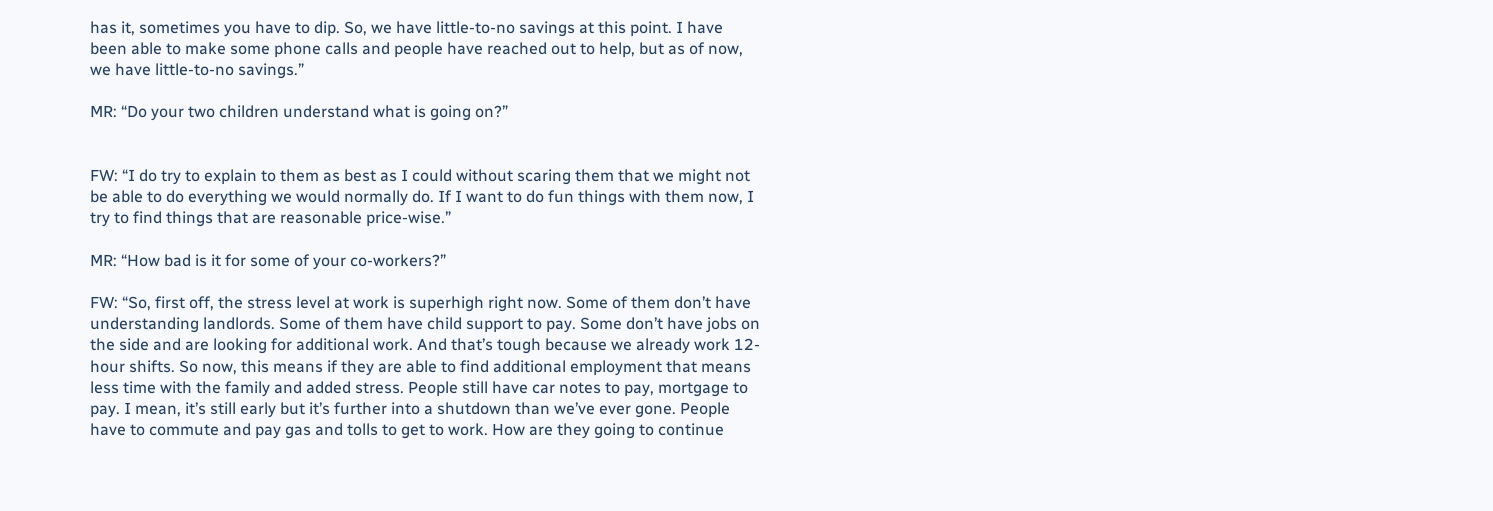has it, sometimes you have to dip. So, we have little-to-no savings at this point. I have been able to make some phone calls and people have reached out to help, but as of now, we have little-to-no savings.”

MR: “Do your two children understand what is going on?”


FW: “I do try to explain to them as best as I could without scaring them that we might not be able to do everything we would normally do. If I want to do fun things with them now, I try to find things that are reasonable price-wise.”

MR: “How bad is it for some of your co-workers?”

FW: “So, first off, the stress level at work is superhigh right now. Some of them don’t have understanding landlords. Some of them have child support to pay. Some don’t have jobs on the side and are looking for additional work. And that’s tough because we already work 12-hour shifts. So now, this means if they are able to find additional employment that means less time with the family and added stress. People still have car notes to pay, mortgage to pay. I mean, it’s still early but it’s further into a shutdown than we’ve ever gone. People have to commute and pay gas and tolls to get to work. How are they going to continue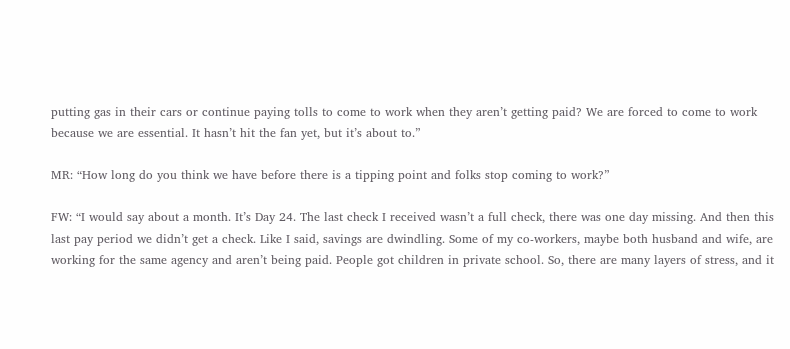putting gas in their cars or continue paying tolls to come to work when they aren’t getting paid? We are forced to come to work because we are essential. It hasn’t hit the fan yet, but it’s about to.”

MR: “How long do you think we have before there is a tipping point and folks stop coming to work?”

FW: “I would say about a month. It’s Day 24. The last check I received wasn’t a full check, there was one day missing. And then this last pay period we didn’t get a check. Like I said, savings are dwindling. Some of my co-workers, maybe both husband and wife, are working for the same agency and aren’t being paid. People got children in private school. So, there are many layers of stress, and it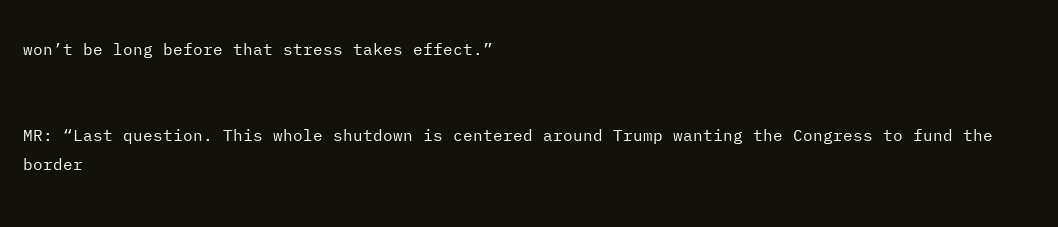won’t be long before that stress takes effect.”


MR: “Last question. This whole shutdown is centered around Trump wanting the Congress to fund the border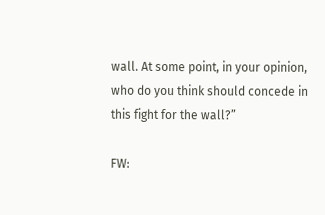wall. At some point, in your opinion, who do you think should concede in this fight for the wall?”

FW: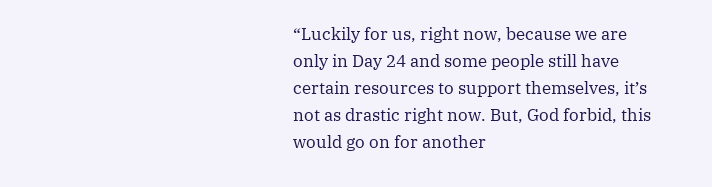“Luckily for us, right now, because we are only in Day 24 and some people still have certain resources to support themselves, it’s not as drastic right now. But, God forbid, this would go on for another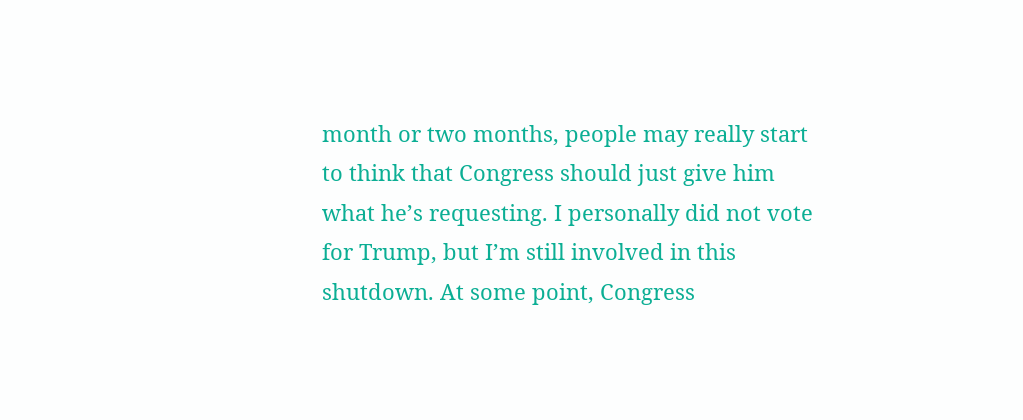month or two months, people may really start to think that Congress should just give him what he’s requesting. I personally did not vote for Trump, but I’m still involved in this shutdown. At some point, Congress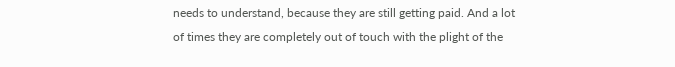needs to understand, because they are still getting paid. And a lot of times they are completely out of touch with the plight of the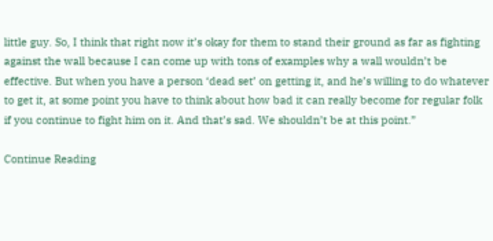little guy. So, I think that right now it’s okay for them to stand their ground as far as fighting against the wall because I can come up with tons of examples why a wall wouldn’t be effective. But when you have a person ‘dead set’ on getting it, and he’s willing to do whatever to get it, at some point you have to think about how bad it can really become for regular folk if you continue to fight him on it. And that’s sad. We shouldn’t be at this point.”

Continue Reading